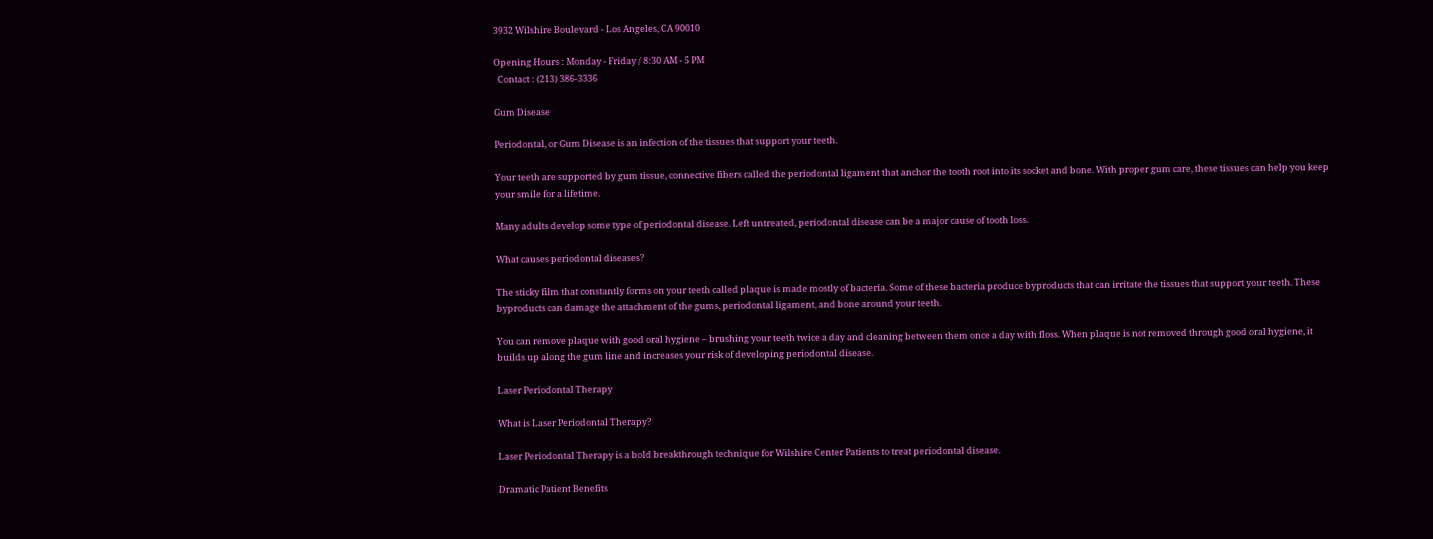3932 Wilshire Boulevard - Los Angeles, CA 90010

Opening Hours : Monday - Friday / 8:30 AM - 5 PM
  Contact : (213) 386-3336

Gum Disease

Periodontal, or Gum Disease is an infection of the tissues that support your teeth.

Your teeth are supported by gum tissue, connective fibers called the periodontal ligament that anchor the tooth root into its socket and bone. With proper gum care, these tissues can help you keep your smile for a lifetime.

Many adults develop some type of periodontal disease. Left untreated, periodontal disease can be a major cause of tooth loss.

What causes periodontal diseases?

The sticky film that constantly forms on your teeth called plaque is made mostly of bacteria. Some of these bacteria produce byproducts that can irritate the tissues that support your teeth. These byproducts can damage the attachment of the gums, periodontal ligament, and bone around your teeth.

You can remove plaque with good oral hygiene – brushing your teeth twice a day and cleaning between them once a day with floss. When plaque is not removed through good oral hygiene, it builds up along the gum line and increases your risk of developing periodontal disease.

Laser Periodontal Therapy

What is Laser Periodontal Therapy?

Laser Periodontal Therapy is a bold breakthrough technique for Wilshire Center Patients to treat periodontal disease.

Dramatic Patient Benefits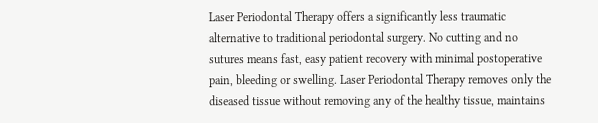Laser Periodontal Therapy offers a significantly less traumatic alternative to traditional periodontal surgery. No cutting and no sutures means fast, easy patient recovery with minimal postoperative pain, bleeding or swelling. Laser Periodontal Therapy removes only the diseased tissue without removing any of the healthy tissue, maintains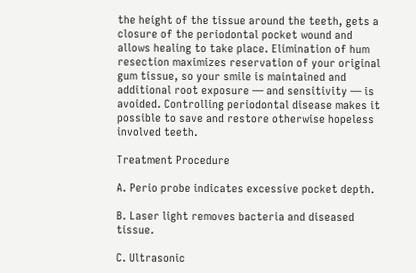the height of the tissue around the teeth, gets a closure of the periodontal pocket wound and allows healing to take place. Elimination of hum resection maximizes reservation of your original gum tissue, so your smile is maintained and additional root exposure — and sensitivity — is avoided. Controlling periodontal disease makes it possible to save and restore otherwise hopeless involved teeth.

Treatment Procedure

A. Perio probe indicates excessive pocket depth.

B. Laser light removes bacteria and diseased tissue.

C. Ultrasonic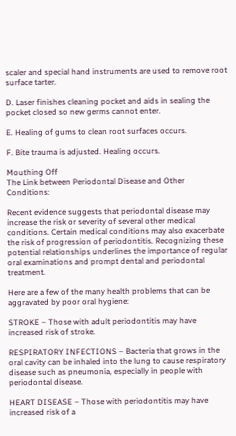scaler and special hand instruments are used to remove root surface tarter.

D. Laser finishes cleaning pocket and aids in sealing the pocket closed so new germs cannot enter.

E. Healing of gums to clean root surfaces occurs.

F. Bite trauma is adjusted. Healing occurs.

Mouthing Off
The Link between Periodontal Disease and Other Conditions:

Recent evidence suggests that periodontal disease may increase the risk or severity of several other medical conditions. Certain medical conditions may also exacerbate the risk of progression of periodontitis. Recognizing these potential relationships underlines the importance of regular oral examinations and prompt dental and periodontal treatment.

Here are a few of the many health problems that can be aggravated by poor oral hygiene:

STROKE – Those with adult periodontitis may have increased risk of stroke.

RESPIRATORY INFECTIONS – Bacteria that grows in the oral cavity can be inhaled into the lung to cause respiratory disease such as pneumonia, especially in people with periodontal disease.

HEART DISEASE – Those with periodontitis may have increased risk of a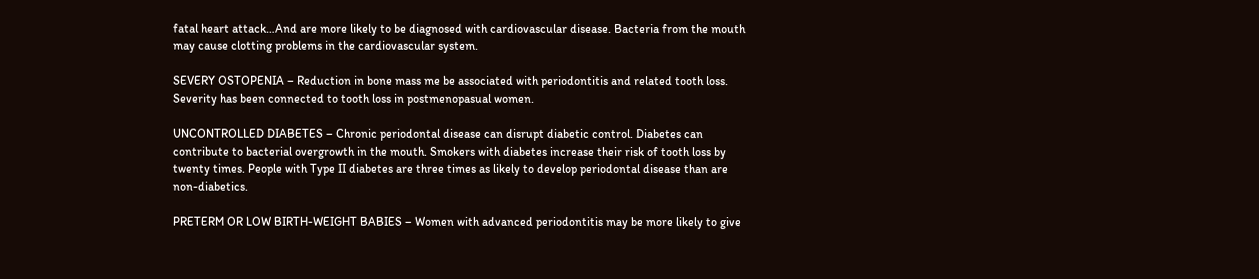fatal heart attack…And are more likely to be diagnosed with cardiovascular disease. Bacteria from the mouth may cause clotting problems in the cardiovascular system.

SEVERY OSTOPENIA – Reduction in bone mass me be associated with periodontitis and related tooth loss. Severity has been connected to tooth loss in postmenopasual women.

UNCONTROLLED DIABETES – Chronic periodontal disease can disrupt diabetic control. Diabetes can contribute to bacterial overgrowth in the mouth. Smokers with diabetes increase their risk of tooth loss by twenty times. People with Type II diabetes are three times as likely to develop periodontal disease than are non-diabetics.

PRETERM OR LOW BIRTH-WEIGHT BABIES – Women with advanced periodontitis may be more likely to give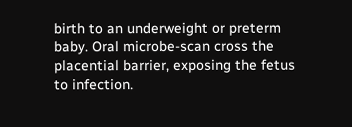birth to an underweight or preterm baby. Oral microbe-scan cross the placential barrier, exposing the fetus to infection.